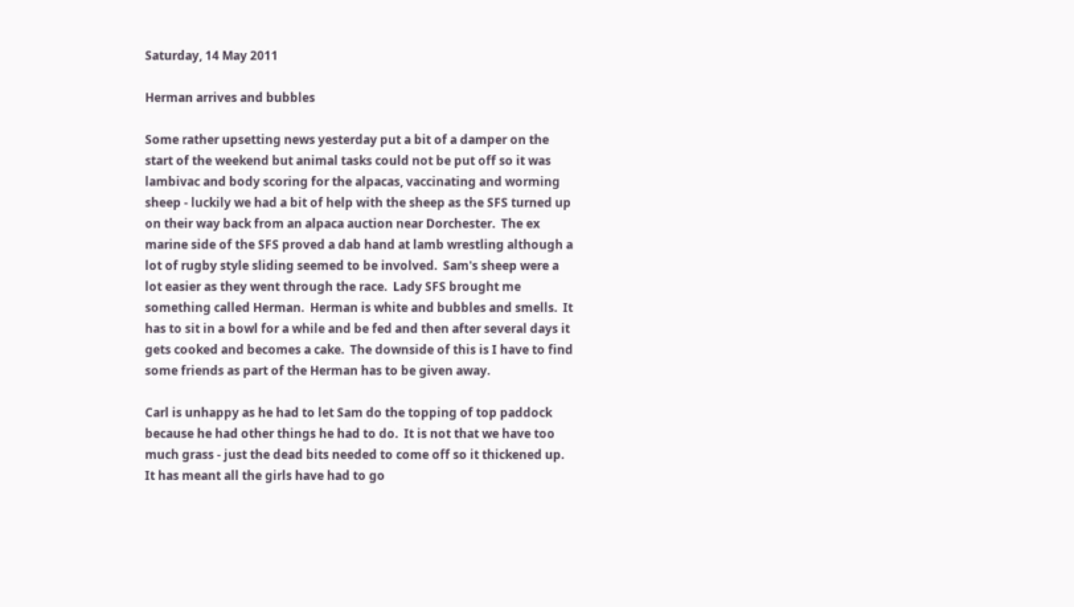Saturday, 14 May 2011

Herman arrives and bubbles

Some rather upsetting news yesterday put a bit of a damper on the start of the weekend but animal tasks could not be put off so it was lambivac and body scoring for the alpacas, vaccinating and worming sheep - luckily we had a bit of help with the sheep as the SFS turned up on their way back from an alpaca auction near Dorchester.  The ex marine side of the SFS proved a dab hand at lamb wrestling although a lot of rugby style sliding seemed to be involved.  Sam's sheep were a lot easier as they went through the race.  Lady SFS brought me something called Herman.  Herman is white and bubbles and smells.  It has to sit in a bowl for a while and be fed and then after several days it gets cooked and becomes a cake.  The downside of this is I have to find some friends as part of the Herman has to be given away.

Carl is unhappy as he had to let Sam do the topping of top paddock because he had other things he had to do.  It is not that we have too much grass - just the dead bits needed to come off so it thickened up.  It has meant all the girls have had to go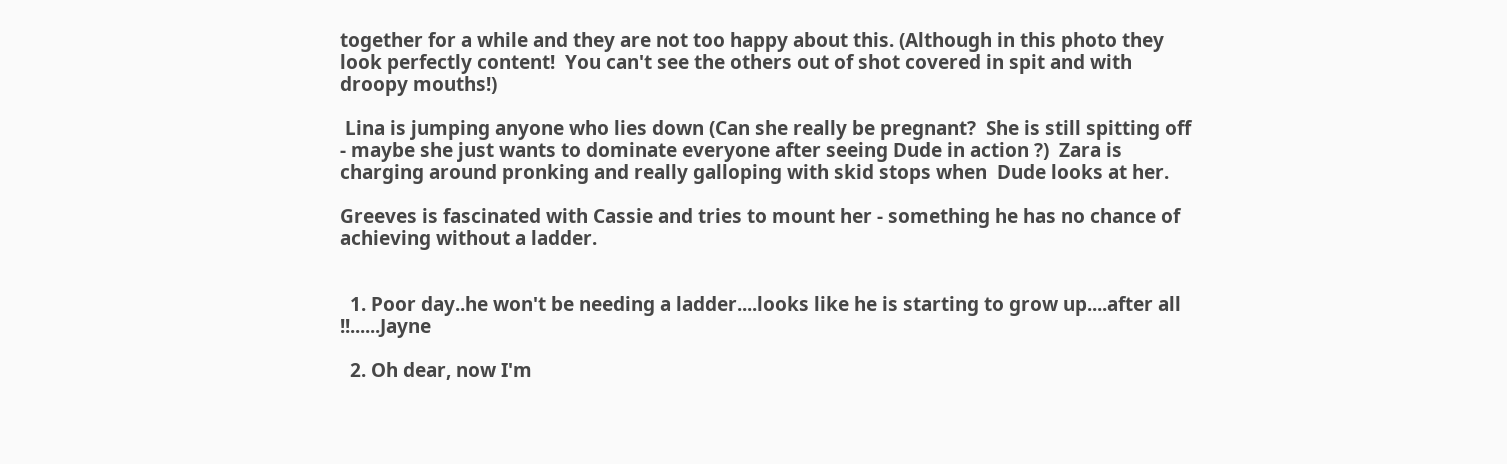together for a while and they are not too happy about this. (Although in this photo they look perfectly content!  You can't see the others out of shot covered in spit and with droopy mouths!)

 Lina is jumping anyone who lies down (Can she really be pregnant?  She is still spitting off - maybe she just wants to dominate everyone after seeing Dude in action ?)  Zara is charging around pronking and really galloping with skid stops when  Dude looks at her.

Greeves is fascinated with Cassie and tries to mount her - something he has no chance of achieving without a ladder.


  1. Poor day..he won't be needing a ladder....looks like he is starting to grow up....after all !!......Jayne

  2. Oh dear, now I'm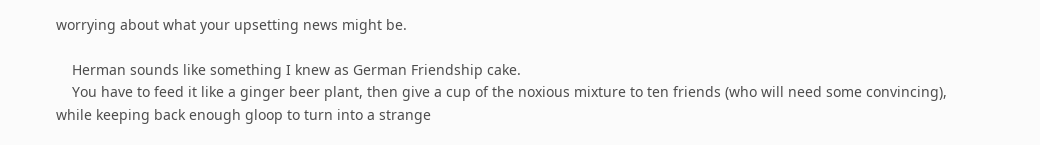worrying about what your upsetting news might be.

    Herman sounds like something I knew as German Friendship cake.
    You have to feed it like a ginger beer plant, then give a cup of the noxious mixture to ten friends (who will need some convincing), while keeping back enough gloop to turn into a strange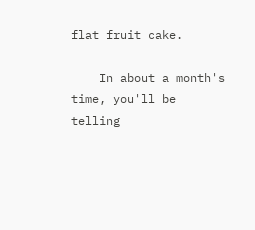flat fruit cake.

    In about a month's time, you'll be telling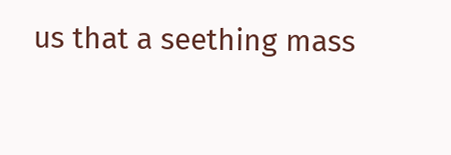us that a seething mass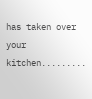has taken over your kitchen.........